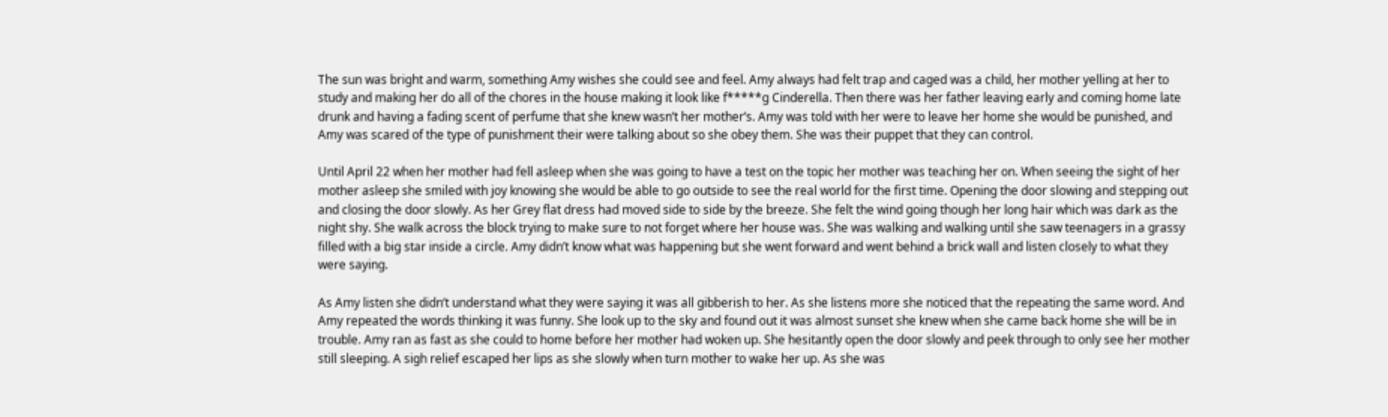The sun was bright and warm, something Amy wishes she could see and feel. Amy always had felt trap and caged was a child, her mother yelling at her to study and making her do all of the chores in the house making it look like f*****g Cinderella. Then there was her father leaving early and coming home late drunk and having a fading scent of perfume that she knew wasn’t her mother’s. Amy was told with her were to leave her home she would be punished, and Amy was scared of the type of punishment their were talking about so she obey them. She was their puppet that they can control.

Until April 22 when her mother had fell asleep when she was going to have a test on the topic her mother was teaching her on. When seeing the sight of her mother asleep she smiled with joy knowing she would be able to go outside to see the real world for the first time. Opening the door slowing and stepping out and closing the door slowly. As her Grey flat dress had moved side to side by the breeze. She felt the wind going though her long hair which was dark as the night shy. She walk across the block trying to make sure to not forget where her house was. She was walking and walking until she saw teenagers in a grassy filled with a big star inside a circle. Amy didn’t know what was happening but she went forward and went behind a brick wall and listen closely to what they were saying.

As Amy listen she didn’t understand what they were saying it was all gibberish to her. As she listens more she noticed that the repeating the same word. And Amy repeated the words thinking it was funny. She look up to the sky and found out it was almost sunset she knew when she came back home she will be in trouble. Amy ran as fast as she could to home before her mother had woken up. She hesitantly open the door slowly and peek through to only see her mother still sleeping. A sigh relief escaped her lips as she slowly when turn mother to wake her up. As she was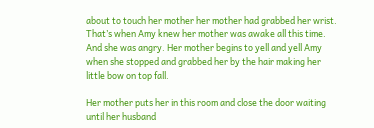about to touch her mother her mother had grabbed her wrist. That’s when Amy knew her mother was awake all this time. And she was angry. Her mother begins to yell and yell Amy when she stopped and grabbed her by the hair making her little bow on top fall.

Her mother puts her in this room and close the door waiting until her husband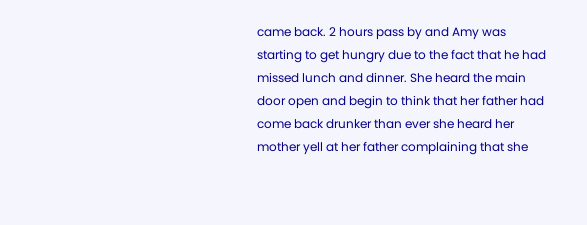came back. 2 hours pass by and Amy was starting to get hungry due to the fact that he had missed lunch and dinner. She heard the main door open and begin to think that her father had come back drunker than ever she heard her mother yell at her father complaining that she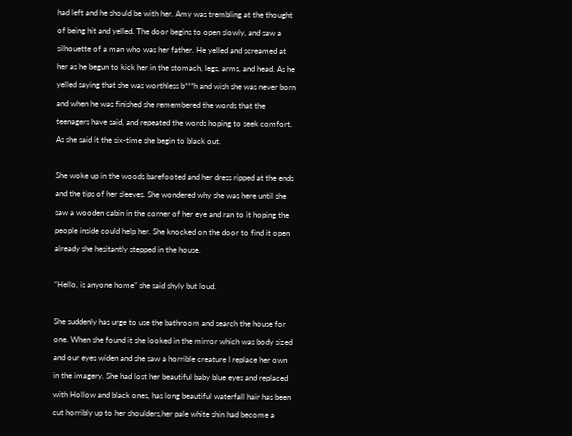had left and he should be with her. Amy was trembling at the thought of being hit and yelled. The door begins to open slowly, and saw a silhouette of a man who was her father. He yelled and screamed at her as he begun to kick her in the stomach, legs, arms, and head. As he yelled saying that she was worthless b***h and wish she was never born and when he was finished she remembered the words that the teenagers have said, and repeated the words hoping to seek comfort. As she said it the six-time she begin to black out.

She woke up in the woods barefooted and her dress ripped at the ends and the tips of her sleeves. She wondered why she was here until she saw a wooden cabin in the corner of her eye and ran to it hoping the people inside could help her. She knocked on the door to find it open already she hesitantly stepped in the house.

“Hello, is anyone home” she said shyly but loud.

She suddenly has urge to use the bathroom and search the house for one. When she found it she looked in the mirror which was body sized and our eyes widen and she saw a horrible creature I replace her own in the imagery. She had lost her beautiful baby blue eyes and replaced with Hollow and black ones, has long beautiful waterfall hair has been cut horribly up to her shoulders,her pale white shin had become a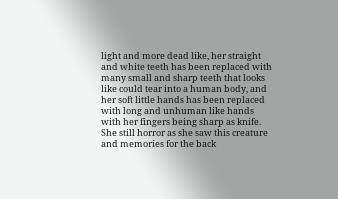light and more dead like, her straight and white teeth has been replaced with many small and sharp teeth that looks like could tear into a human body, and her soft little hands has been replaced with long and unhuman like hands with her fingers being sharp as knife. She still horror as she saw this creature and memories for the back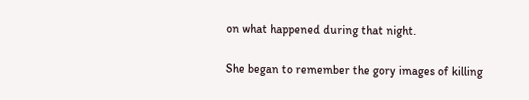on what happened during that night.

She began to remember the gory images of killing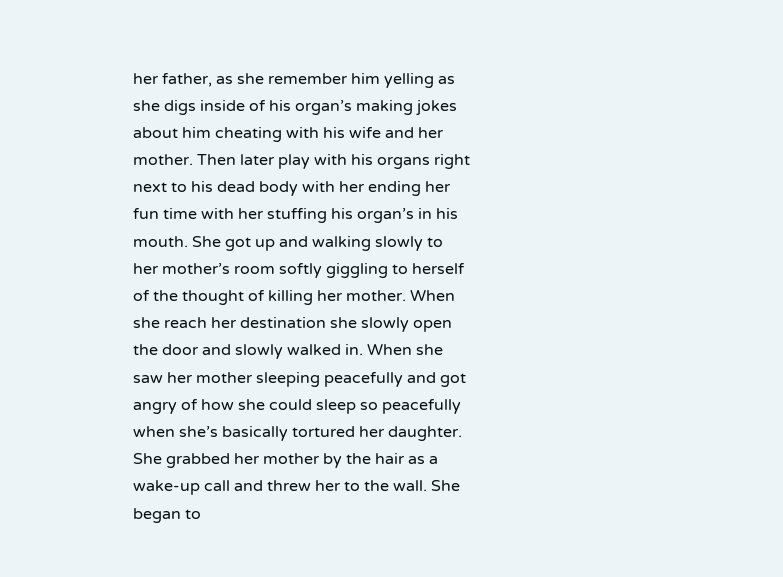her father, as she remember him yelling as she digs inside of his organ’s making jokes about him cheating with his wife and her mother. Then later play with his organs right next to his dead body with her ending her fun time with her stuffing his organ’s in his mouth. She got up and walking slowly to her mother’s room softly giggling to herself of the thought of killing her mother. When she reach her destination she slowly open the door and slowly walked in. When she saw her mother sleeping peacefully and got angry of how she could sleep so peacefully when she’s basically tortured her daughter. She grabbed her mother by the hair as a wake-up call and threw her to the wall. She began to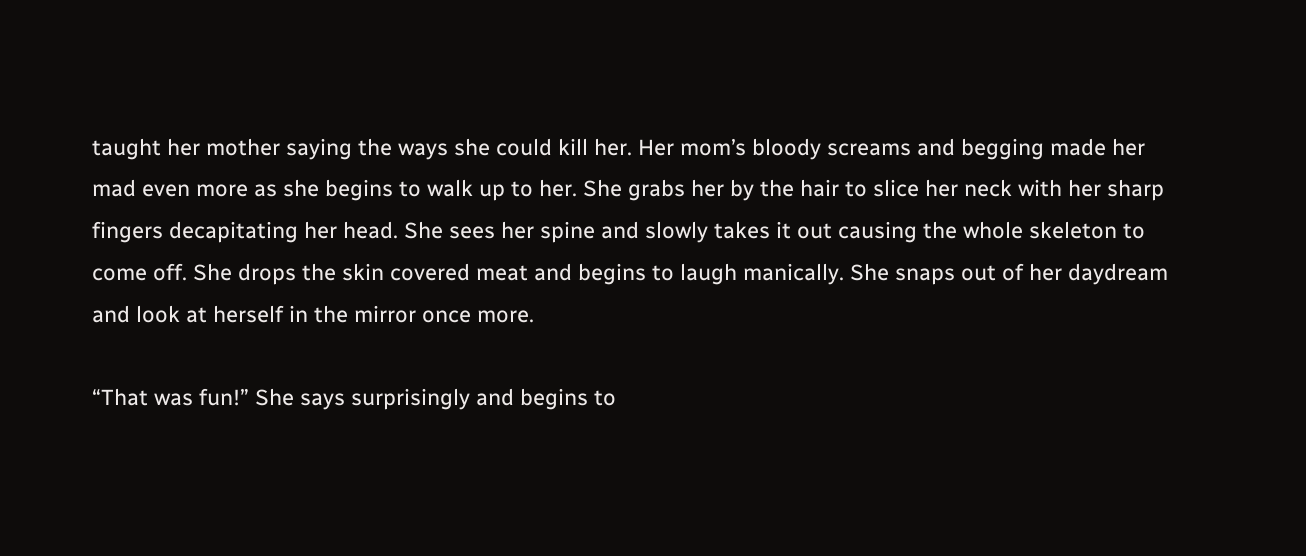taught her mother saying the ways she could kill her. Her mom’s bloody screams and begging made her mad even more as she begins to walk up to her. She grabs her by the hair to slice her neck with her sharp fingers decapitating her head. She sees her spine and slowly takes it out causing the whole skeleton to come off. She drops the skin covered meat and begins to laugh manically. She snaps out of her daydream and look at herself in the mirror once more.

“That was fun!” She says surprisingly and begins to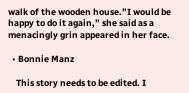walk of the wooden house.”I would be happy to do it again,” she said as a menacingly grin appeared in her face.

  • Bonnie Manz

    This story needs to be edited. I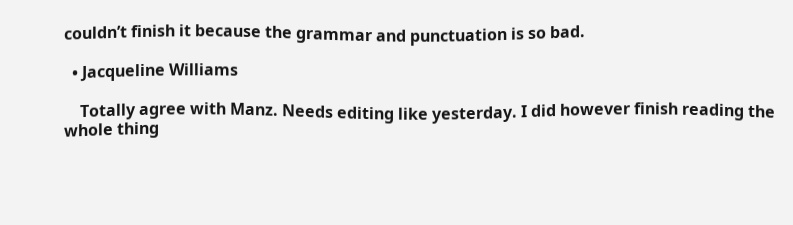couldn’t finish it because the grammar and punctuation is so bad.

  • Jacqueline Williams

    Totally agree with Manz. Needs editing like yesterday. I did however finish reading the whole thing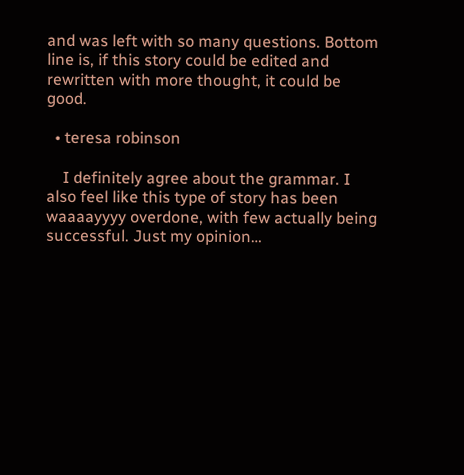and was left with so many questions. Bottom line is, if this story could be edited and rewritten with more thought, it could be good.

  • teresa robinson

    I definitely agree about the grammar. I also feel like this type of story has been waaaayyyy overdone, with few actually being successful. Just my opinion…